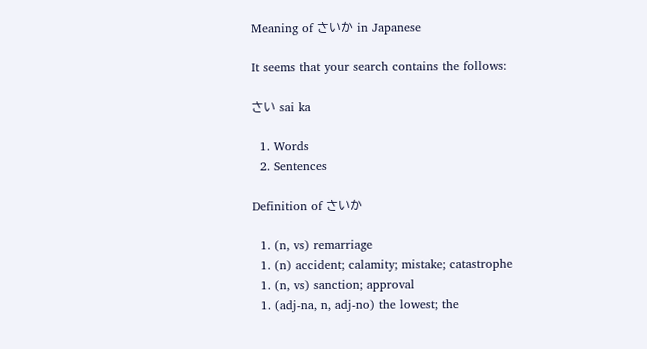Meaning of さいか in Japanese

It seems that your search contains the follows:

さい sai ka

  1. Words
  2. Sentences

Definition of さいか

  1. (n, vs) remarriage
  1. (n) accident; calamity; mistake; catastrophe
  1. (n, vs) sanction; approval
  1. (adj-na, n, adj-no) the lowest; the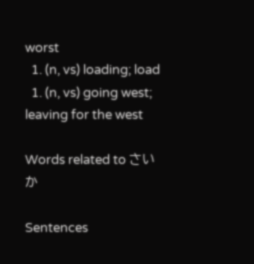worst
  1. (n, vs) loading; load
  1. (n, vs) going west; leaving for the west

Words related to さいか

Sentences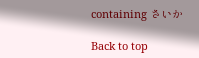containing さいか

Back to top